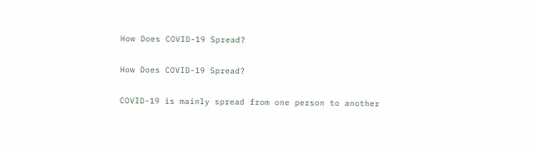How Does COVID-19 Spread?

How Does COVID-19 Spread?

COVID-19 is mainly spread from one person to another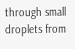through small droplets from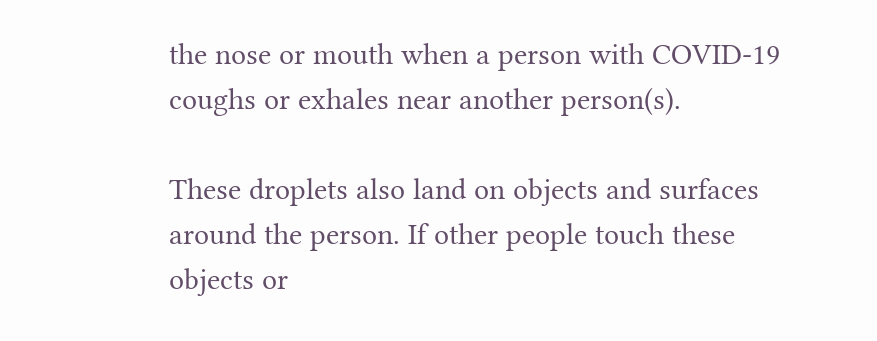the nose or mouth when a person with COVID-19 coughs or exhales near another person(s).

These droplets also land on objects and surfaces around the person. If other people touch these objects or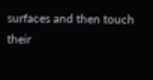surfaces and then touch their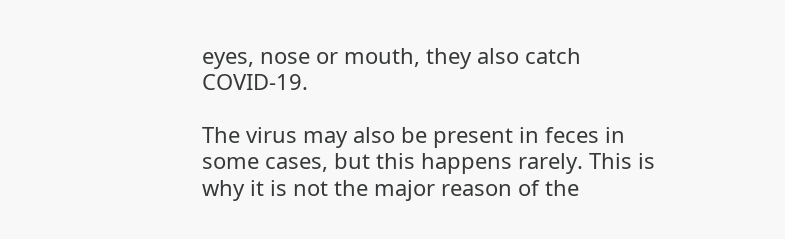eyes, nose or mouth, they also catch COVID-19.

The virus may also be present in feces in some cases, but this happens rarely. This is why it is not the major reason of the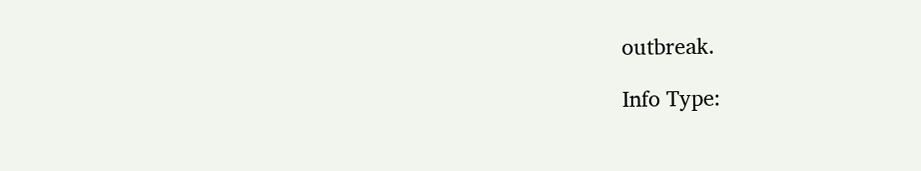outbreak.

Info Type: